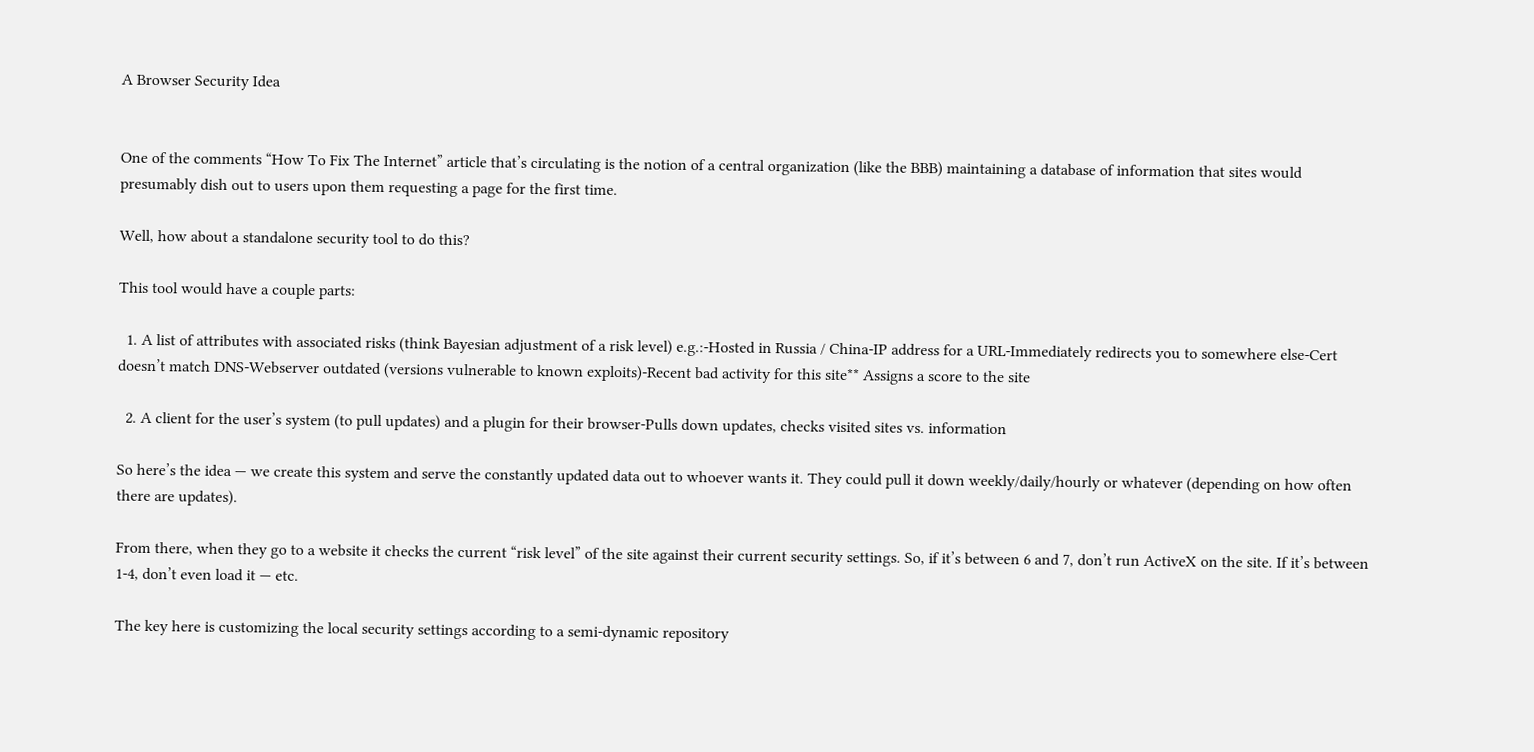A Browser Security Idea


One of the comments “How To Fix The Internet” article that’s circulating is the notion of a central organization (like the BBB) maintaining a database of information that sites would presumably dish out to users upon them requesting a page for the first time.

Well, how about a standalone security tool to do this?

This tool would have a couple parts:

  1. A list of attributes with associated risks (think Bayesian adjustment of a risk level) e.g.:-Hosted in Russia / China-IP address for a URL-Immediately redirects you to somewhere else-Cert doesn’t match DNS-Webserver outdated (versions vulnerable to known exploits)-Recent bad activity for this site** Assigns a score to the site

  2. A client for the user’s system (to pull updates) and a plugin for their browser-Pulls down updates, checks visited sites vs. information

So here’s the idea — we create this system and serve the constantly updated data out to whoever wants it. They could pull it down weekly/daily/hourly or whatever (depending on how often there are updates).

From there, when they go to a website it checks the current “risk level” of the site against their current security settings. So, if it’s between 6 and 7, don’t run ActiveX on the site. If it’s between 1-4, don’t even load it — etc.

The key here is customizing the local security settings according to a semi-dynamic repository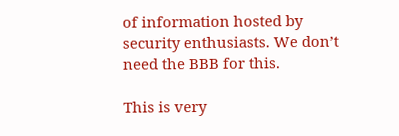of information hosted by security enthusiasts. We don’t need the BBB for this.

This is very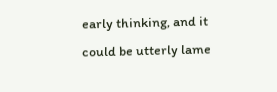early thinking, and it could be utterly lame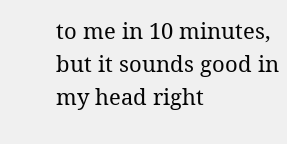to me in 10 minutes, but it sounds good in my head right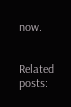now.


Related posts: